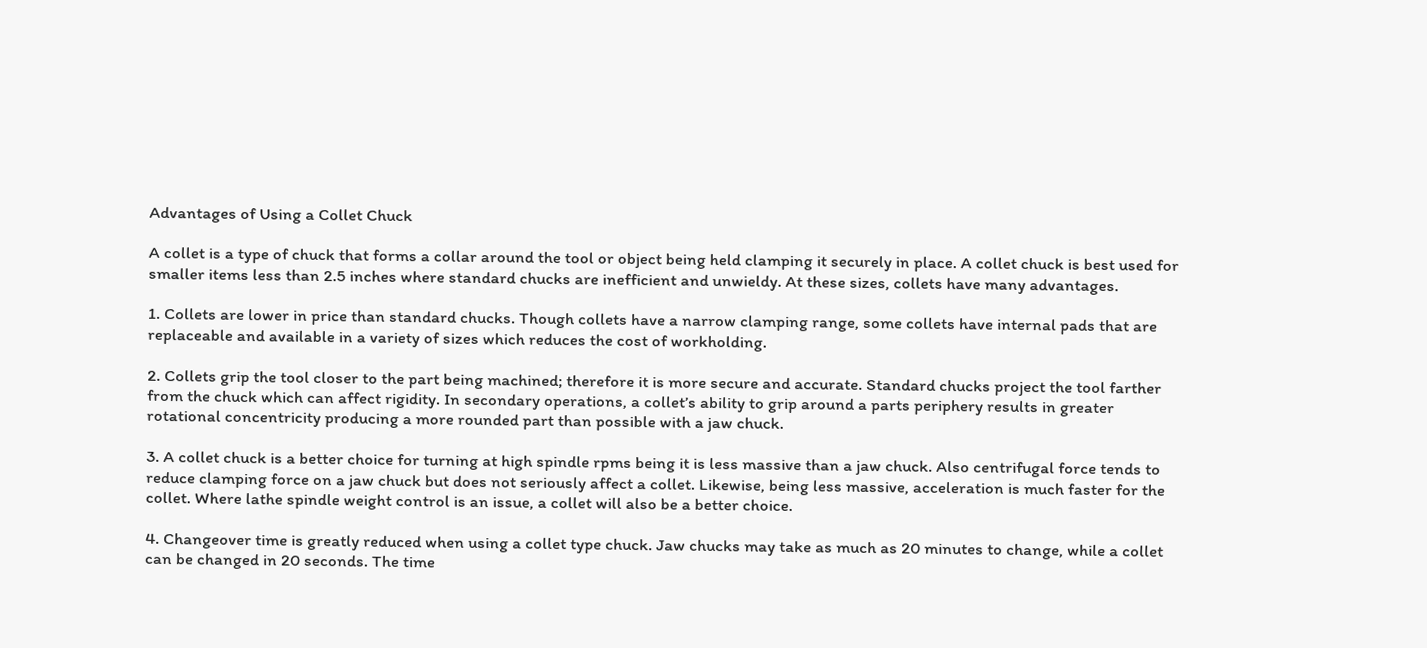Advantages of Using a Collet Chuck

A collet is a type of chuck that forms a collar around the tool or object being held clamping it securely in place. A collet chuck is best used for smaller items less than 2.5 inches where standard chucks are inefficient and unwieldy. At these sizes, collets have many advantages.

1. Collets are lower in price than standard chucks. Though collets have a narrow clamping range, some collets have internal pads that are replaceable and available in a variety of sizes which reduces the cost of workholding.

2. Collets grip the tool closer to the part being machined; therefore it is more secure and accurate. Standard chucks project the tool farther from the chuck which can affect rigidity. In secondary operations, a collet’s ability to grip around a parts periphery results in greater rotational concentricity producing a more rounded part than possible with a jaw chuck.

3. A collet chuck is a better choice for turning at high spindle rpms being it is less massive than a jaw chuck. Also centrifugal force tends to reduce clamping force on a jaw chuck but does not seriously affect a collet. Likewise, being less massive, acceleration is much faster for the collet. Where lathe spindle weight control is an issue, a collet will also be a better choice.

4. Changeover time is greatly reduced when using a collet type chuck. Jaw chucks may take as much as 20 minutes to change, while a collet can be changed in 20 seconds. The time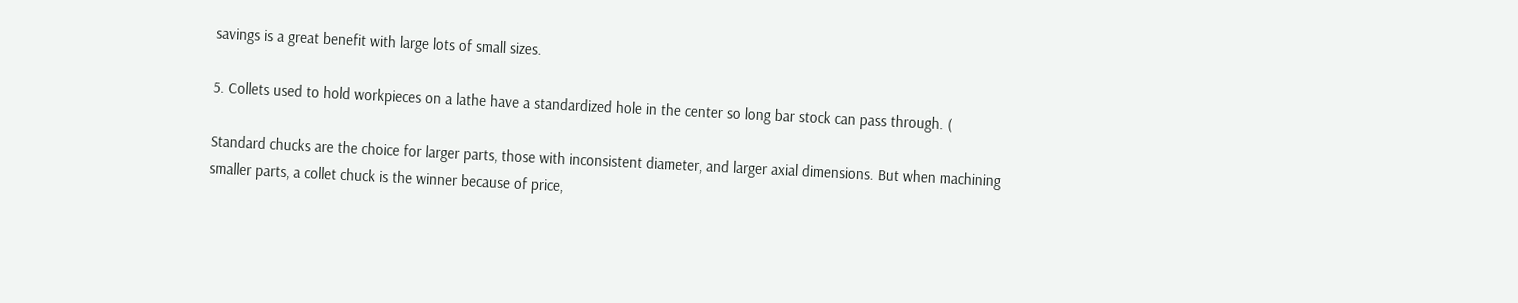savings is a great benefit with large lots of small sizes.

5. Collets used to hold workpieces on a lathe have a standardized hole in the center so long bar stock can pass through. (

Standard chucks are the choice for larger parts, those with inconsistent diameter, and larger axial dimensions. But when machining smaller parts, a collet chuck is the winner because of price,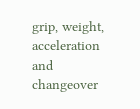grip, weight, acceleration and changeover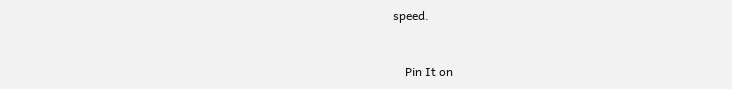speed.


    Pin It on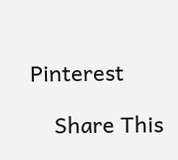Pinterest

    Share This